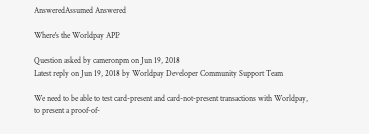AnsweredAssumed Answered

Where's the Worldpay API?

Question asked by cameronpm on Jun 19, 2018
Latest reply on Jun 19, 2018 by Worldpay Developer Community Support Team

We need to be able to test card-present and card-not-present transactions with Worldpay, to present a proof-of-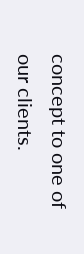concept to one of our clients.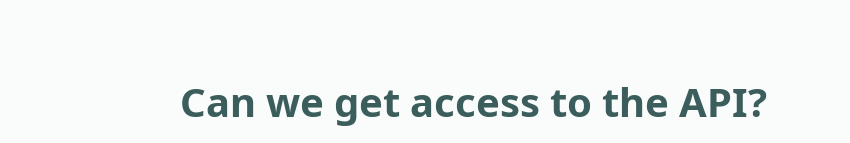Can we get access to the API?